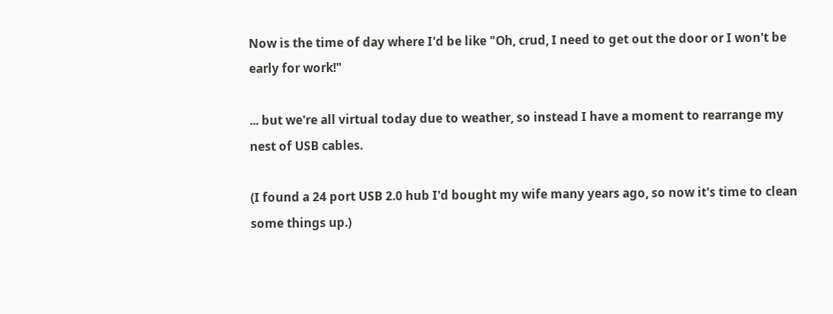Now is the time of day where I'd be like "Oh, crud, I need to get out the door or I won't be early for work!"

... but we're all virtual today due to weather, so instead I have a moment to rearrange my nest of USB cables.

(I found a 24 port USB 2.0 hub I'd bought my wife many years ago, so now it's time to clean some things up.)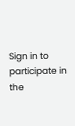Sign in to participate in the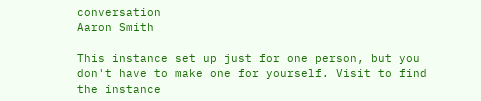conversation
Aaron Smith

This instance set up just for one person, but you don't have to make one for yourself. Visit to find the instance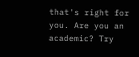that's right for you. Are you an academic? Try